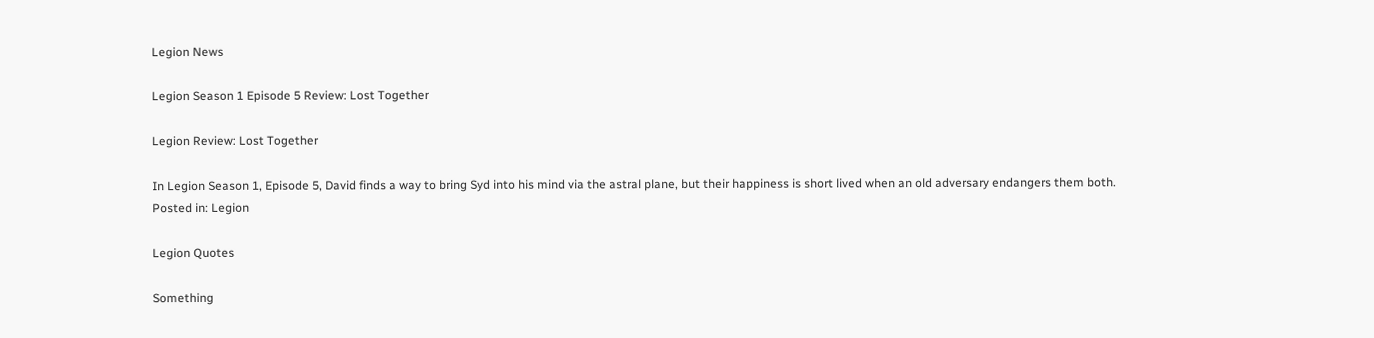Legion News

Legion Season 1 Episode 5 Review: Lost Together

Legion Review: Lost Together

In Legion Season 1, Episode 5, David finds a way to bring Syd into his mind via the astral plane, but their happiness is short lived when an old adversary endangers them both.
Posted in: Legion

Legion Quotes

Something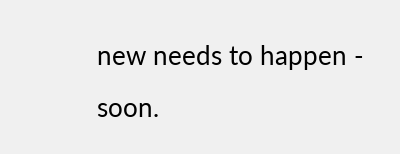new needs to happen - soon.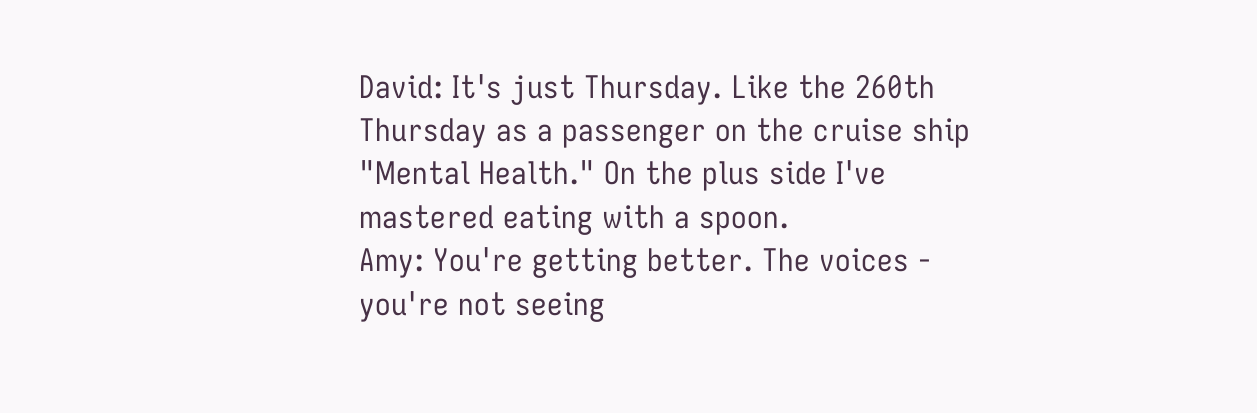David: It's just Thursday. Like the 260th Thursday as a passenger on the cruise ship "Mental Health." On the plus side I've mastered eating with a spoon.
Amy: You're getting better. The voices - you're not seeing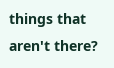things that aren't there?